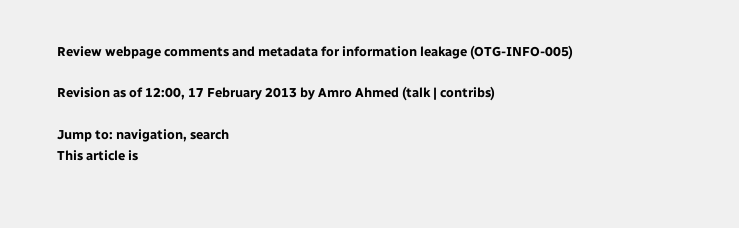Review webpage comments and metadata for information leakage (OTG-INFO-005)

Revision as of 12:00, 17 February 2013 by Amro Ahmed (talk | contribs)

Jump to: navigation, search
This article is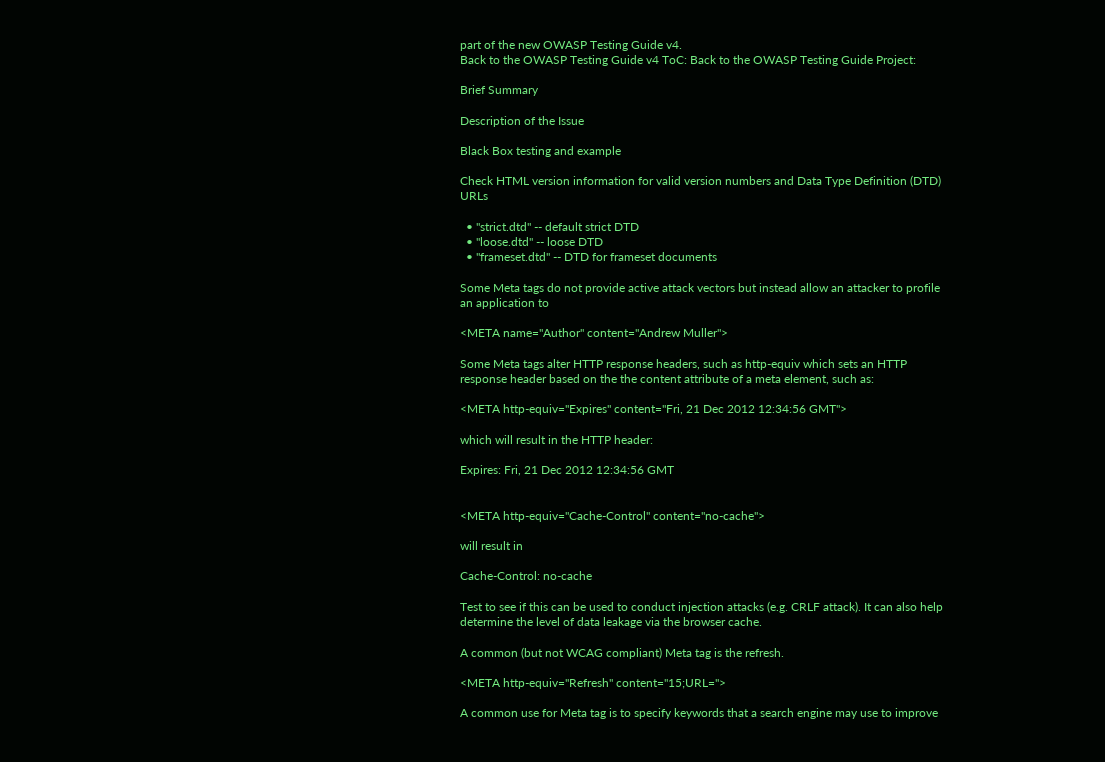part of the new OWASP Testing Guide v4.
Back to the OWASP Testing Guide v4 ToC: Back to the OWASP Testing Guide Project:

Brief Summary

Description of the Issue

Black Box testing and example

Check HTML version information for valid version numbers and Data Type Definition (DTD) URLs

  • "strict.dtd" -- default strict DTD
  • "loose.dtd" -- loose DTD
  • "frameset.dtd" -- DTD for frameset documents

Some Meta tags do not provide active attack vectors but instead allow an attacker to profile an application to

<META name="Author" content="Andrew Muller">

Some Meta tags alter HTTP response headers, such as http-equiv which sets an HTTP response header based on the the content attribute of a meta element, such as:

<META http-equiv="Expires" content="Fri, 21 Dec 2012 12:34:56 GMT">

which will result in the HTTP header:

Expires: Fri, 21 Dec 2012 12:34:56 GMT


<META http-equiv="Cache-Control" content="no-cache">

will result in

Cache-Control: no-cache

Test to see if this can be used to conduct injection attacks (e.g. CRLF attack). It can also help determine the level of data leakage via the browser cache.

A common (but not WCAG compliant) Meta tag is the refresh.

<META http-equiv="Refresh" content="15;URL=">

A common use for Meta tag is to specify keywords that a search engine may use to improve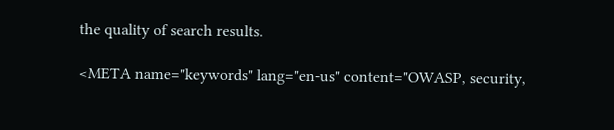the quality of search results.

<META name="keywords" lang="en-us" content="OWASP, security,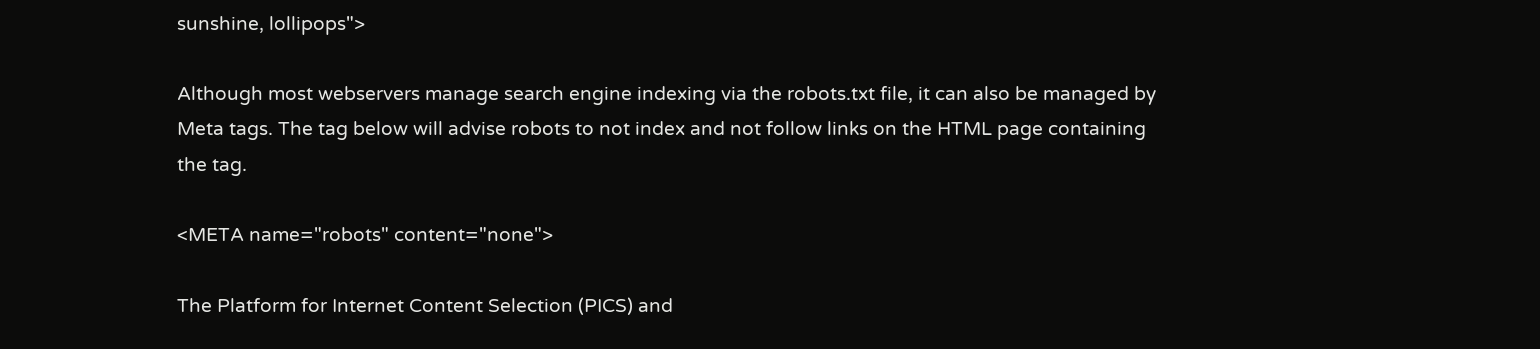sunshine, lollipops">

Although most webservers manage search engine indexing via the robots.txt file, it can also be managed by Meta tags. The tag below will advise robots to not index and not follow links on the HTML page containing the tag.

<META name="robots" content="none">

The Platform for Internet Content Selection (PICS) and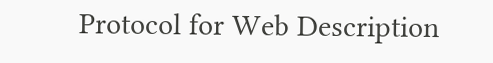Protocol for Web Description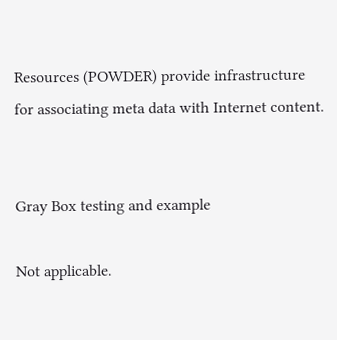Resources (POWDER) provide infrastructure for associating meta data with Internet content.


Gray Box testing and example

Not applicable.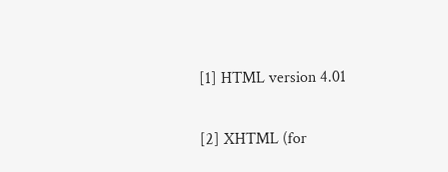[1] HTML version 4.01

[2] XHTML (for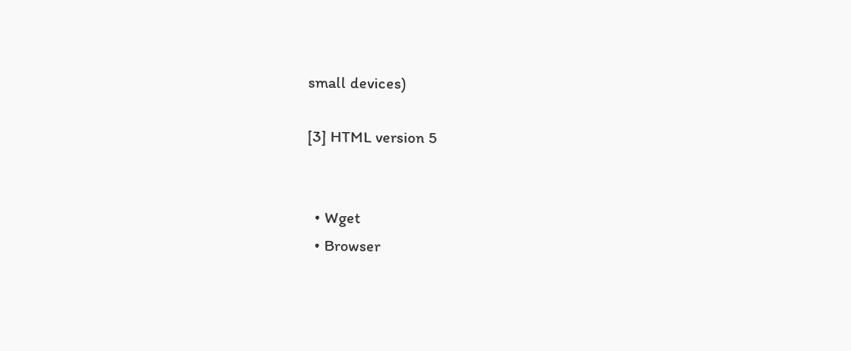small devices)

[3] HTML version 5


  • Wget
  • Browser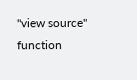"view source" function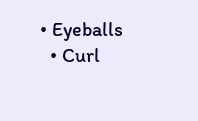• Eyeballs
  • Curl